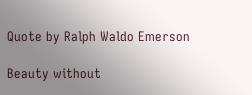Quote by Ralph Waldo Emerson

Beauty without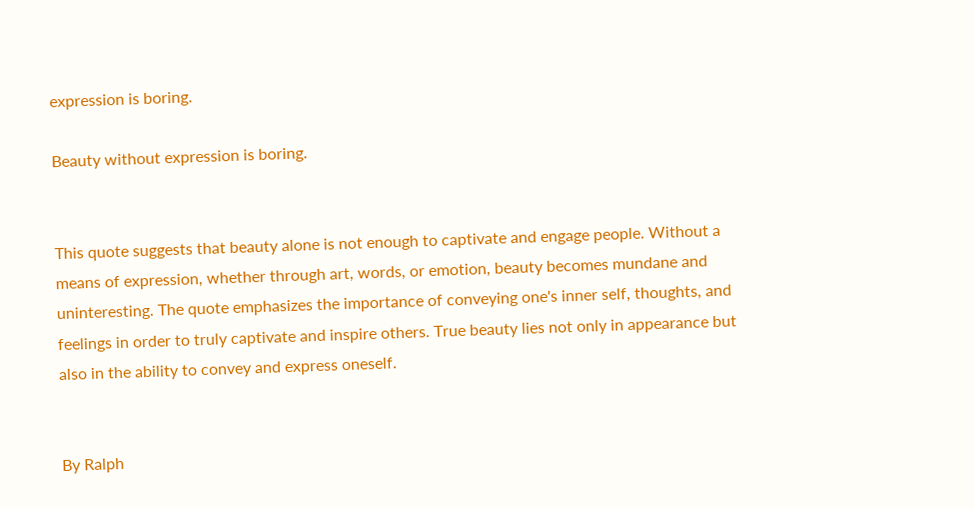expression is boring.

Beauty without expression is boring.


This quote suggests that beauty alone is not enough to captivate and engage people. Without a means of expression, whether through art, words, or emotion, beauty becomes mundane and uninteresting. The quote emphasizes the importance of conveying one's inner self, thoughts, and feelings in order to truly captivate and inspire others. True beauty lies not only in appearance but also in the ability to convey and express oneself.


By Ralph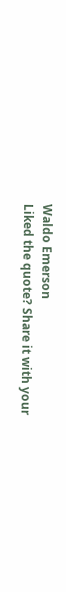Waldo Emerson
Liked the quote? Share it with your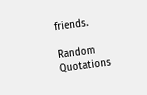friends.

Random Quotations